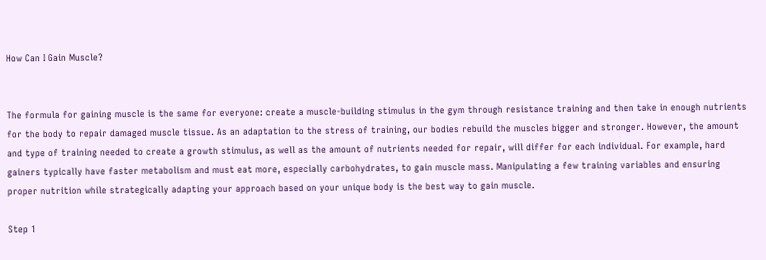How Can I Gain Muscle?


The formula for gaining muscle is the same for everyone: create a muscle-building stimulus in the gym through resistance training and then take in enough nutrients for the body to repair damaged muscle tissue. As an adaptation to the stress of training, our bodies rebuild the muscles bigger and stronger. However, the amount and type of training needed to create a growth stimulus, as well as the amount of nutrients needed for repair, will differ for each individual. For example, hard gainers typically have faster metabolism and must eat more, especially carbohydrates, to gain muscle mass. Manipulating a few training variables and ensuring proper nutrition while strategically adapting your approach based on your unique body is the best way to gain muscle.

Step 1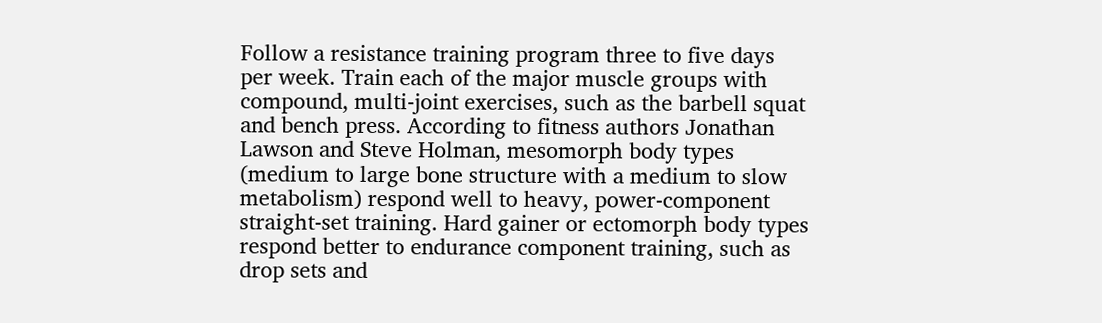Follow a resistance training program three to five days per week. Train each of the major muscle groups with compound, multi-joint exercises, such as the barbell squat and bench press. According to fitness authors Jonathan Lawson and Steve Holman, mesomorph body types (medium to large bone structure with a medium to slow metabolism) respond well to heavy, power-component straight-set training. Hard gainer or ectomorph body types respond better to endurance component training, such as drop sets and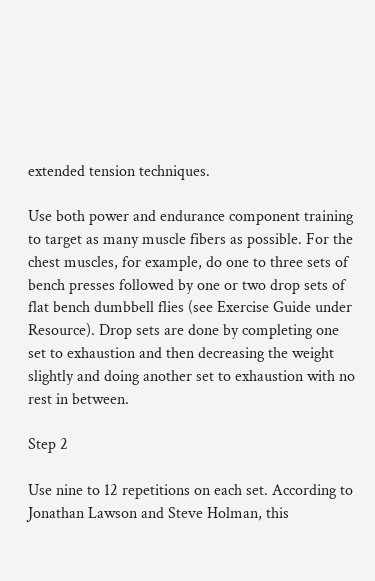extended tension techniques.

Use both power and endurance component training to target as many muscle fibers as possible. For the chest muscles, for example, do one to three sets of bench presses followed by one or two drop sets of flat bench dumbbell flies (see Exercise Guide under Resource). Drop sets are done by completing one set to exhaustion and then decreasing the weight slightly and doing another set to exhaustion with no rest in between.

Step 2

Use nine to 12 repetitions on each set. According to Jonathan Lawson and Steve Holman, this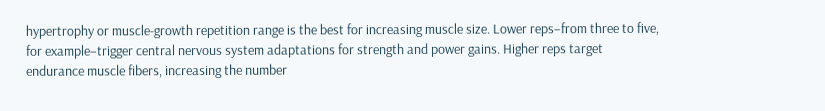hypertrophy or muscle-growth repetition range is the best for increasing muscle size. Lower reps–from three to five, for example–trigger central nervous system adaptations for strength and power gains. Higher reps target endurance muscle fibers, increasing the number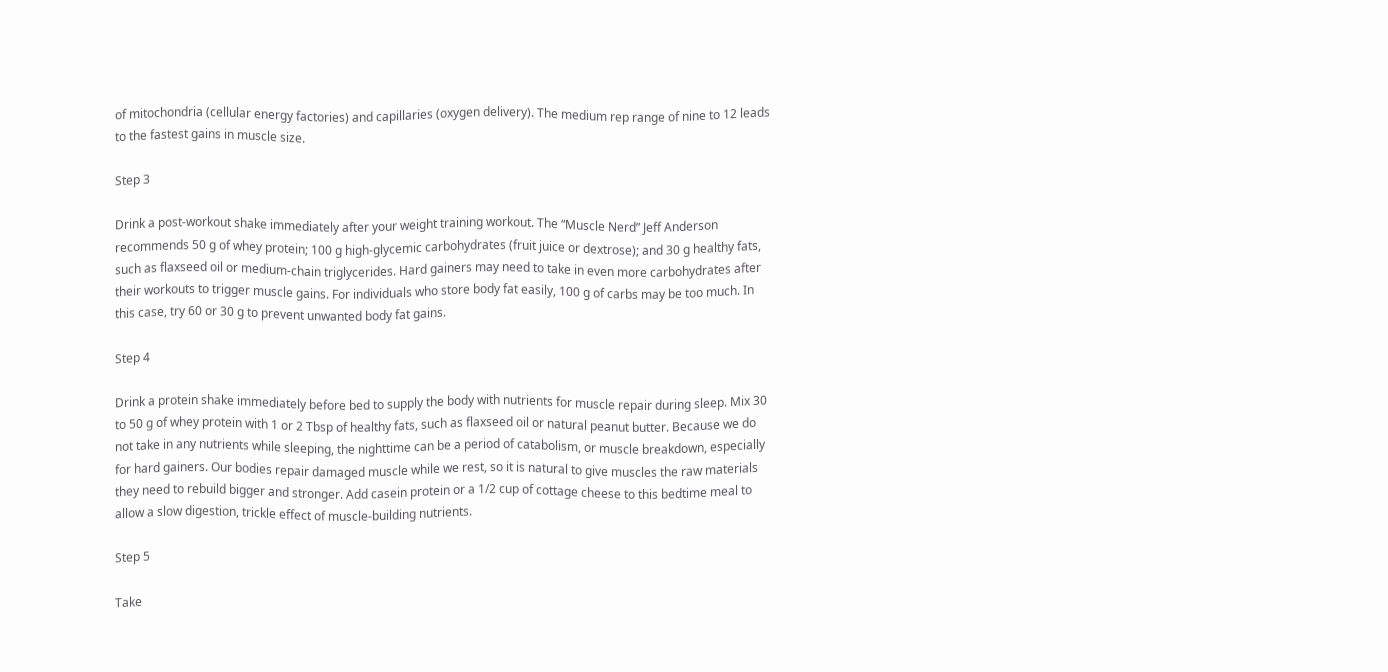of mitochondria (cellular energy factories) and capillaries (oxygen delivery). The medium rep range of nine to 12 leads to the fastest gains in muscle size.

Step 3

Drink a post-workout shake immediately after your weight training workout. The “Muscle Nerd” Jeff Anderson recommends 50 g of whey protein; 100 g high-glycemic carbohydrates (fruit juice or dextrose); and 30 g healthy fats, such as flaxseed oil or medium-chain triglycerides. Hard gainers may need to take in even more carbohydrates after their workouts to trigger muscle gains. For individuals who store body fat easily, 100 g of carbs may be too much. In this case, try 60 or 30 g to prevent unwanted body fat gains.

Step 4

Drink a protein shake immediately before bed to supply the body with nutrients for muscle repair during sleep. Mix 30 to 50 g of whey protein with 1 or 2 Tbsp of healthy fats, such as flaxseed oil or natural peanut butter. Because we do not take in any nutrients while sleeping, the nighttime can be a period of catabolism, or muscle breakdown, especially for hard gainers. Our bodies repair damaged muscle while we rest, so it is natural to give muscles the raw materials they need to rebuild bigger and stronger. Add casein protein or a 1/2 cup of cottage cheese to this bedtime meal to allow a slow digestion, trickle effect of muscle-building nutrients.

Step 5

Take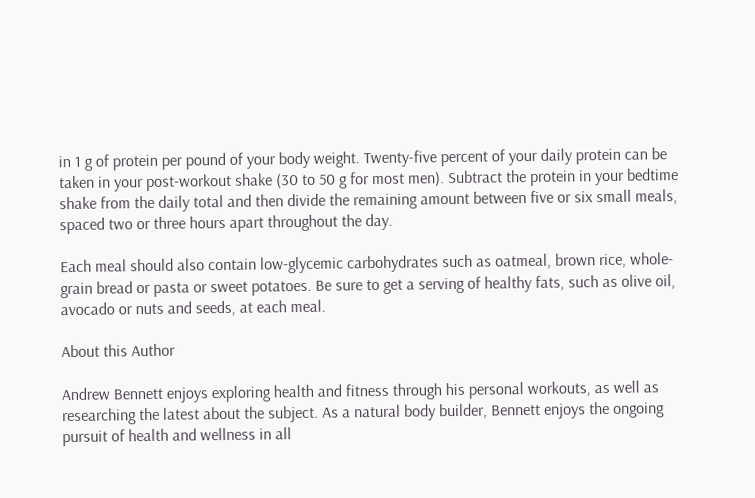in 1 g of protein per pound of your body weight. Twenty-five percent of your daily protein can be taken in your post-workout shake (30 to 50 g for most men). Subtract the protein in your bedtime shake from the daily total and then divide the remaining amount between five or six small meals, spaced two or three hours apart throughout the day.

Each meal should also contain low-glycemic carbohydrates such as oatmeal, brown rice, whole-grain bread or pasta or sweet potatoes. Be sure to get a serving of healthy fats, such as olive oil, avocado or nuts and seeds, at each meal.

About this Author

Andrew Bennett enjoys exploring health and fitness through his personal workouts, as well as researching the latest about the subject. As a natural body builder, Bennett enjoys the ongoing pursuit of health and wellness in all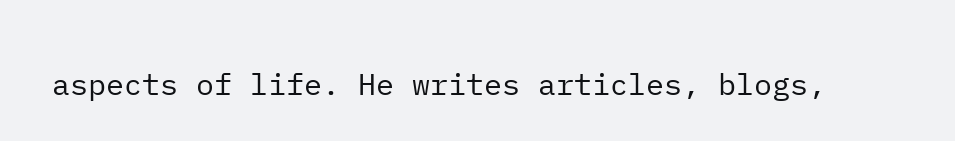aspects of life. He writes articles, blogs,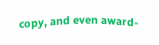copy, and even award-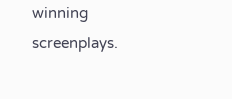winning screenplays.